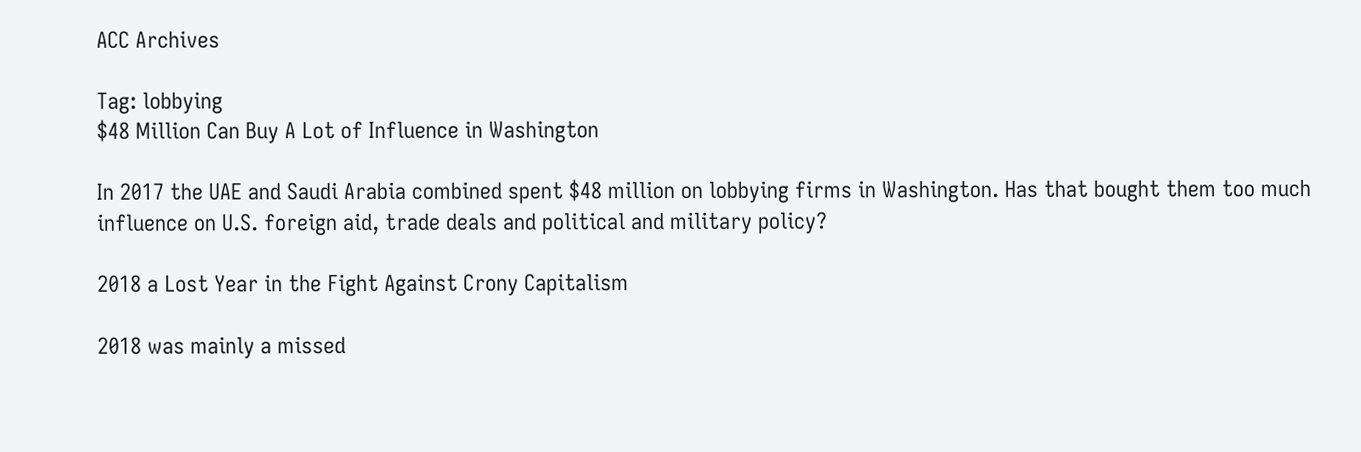ACC Archives

Tag: lobbying
$48 Million Can Buy A Lot of Influence in Washington

In 2017 the UAE and Saudi Arabia combined spent $48 million on lobbying firms in Washington. Has that bought them too much influence on U.S. foreign aid, trade deals and political and military policy?

2018 a Lost Year in the Fight Against Crony Capitalism

2018 was mainly a missed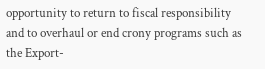opportunity to return to fiscal responsibility and to overhaul or end crony programs such as the Export-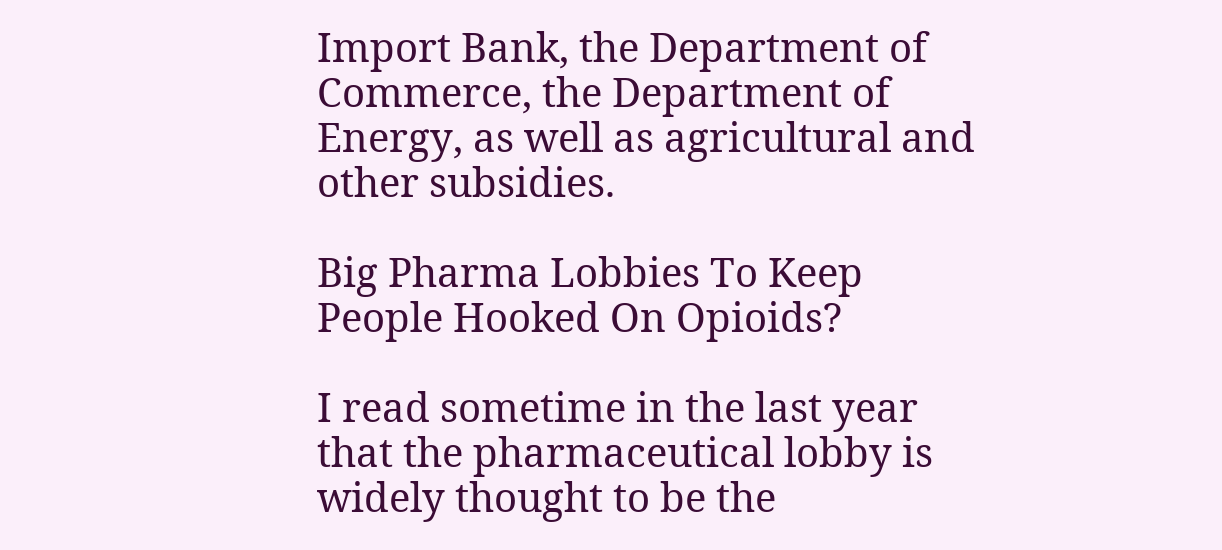Import Bank, the Department of Commerce, the Department of Energy, as well as agricultural and other subsidies.

Big Pharma Lobbies To Keep People Hooked On Opioids?

I read sometime in the last year that the pharmaceutical lobby is widely thought to be the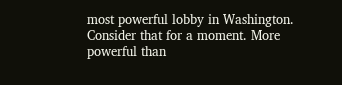most powerful lobby in Washington. Consider that for a moment. More powerful than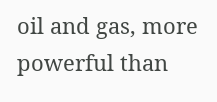oil and gas, more powerful than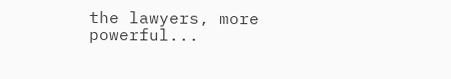the lawyers, more powerful...